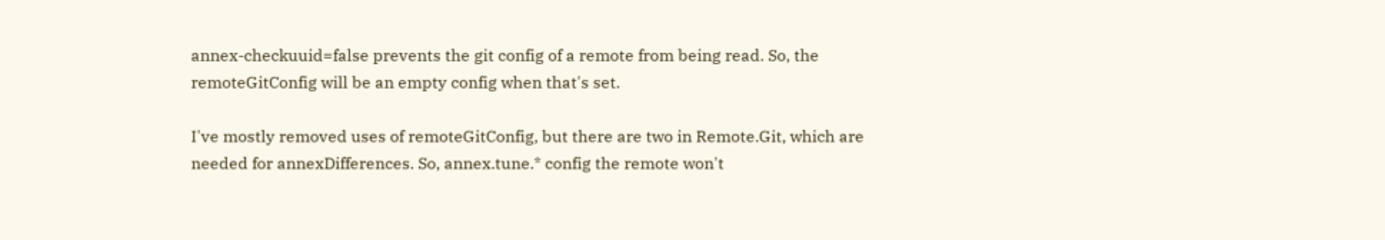annex-checkuuid=false prevents the git config of a remote from being read. So, the remoteGitConfig will be an empty config when that's set.

I've mostly removed uses of remoteGitConfig, but there are two in Remote.Git, which are needed for annexDifferences. So, annex.tune.* config the remote won't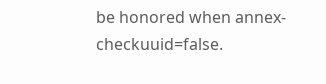be honored when annex-checkuuid=false.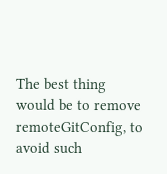The best thing would be to remove remoteGitConfig, to avoid such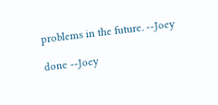problems in the future. --Joey

done --Joey